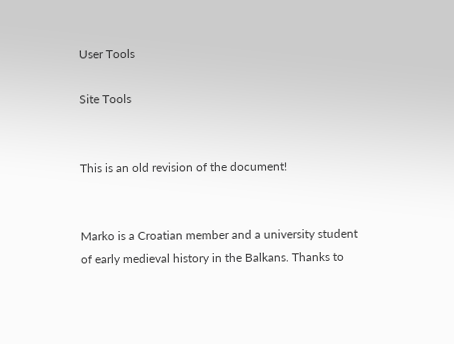User Tools

Site Tools


This is an old revision of the document!


Marko is a Croatian member and a university student of early medieval history in the Balkans. Thanks to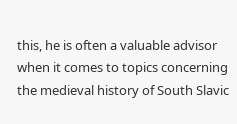this, he is often a valuable advisor when it comes to topics concerning the medieval history of South Slavic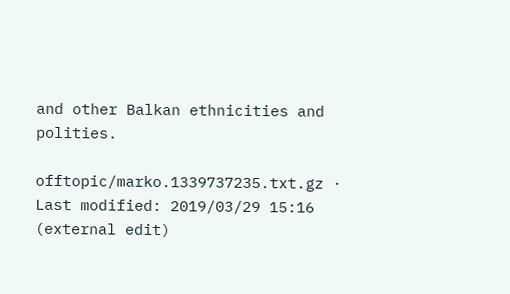and other Balkan ethnicities and polities.

offtopic/marko.1339737235.txt.gz · Last modified: 2019/03/29 15:16 (external edit)